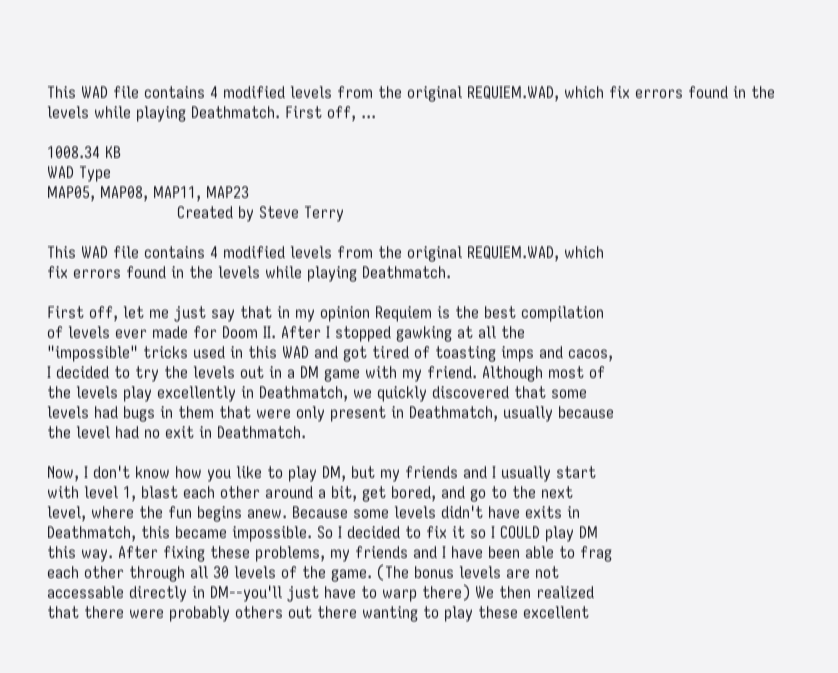This WAD file contains 4 modified levels from the original REQUIEM.WAD, which fix errors found in the levels while playing Deathmatch. First off, ...

1008.34 KB
WAD Type
MAP05, MAP08, MAP11, MAP23
                          Created by Steve Terry

This WAD file contains 4 modified levels from the original REQUIEM.WAD, which
fix errors found in the levels while playing Deathmatch.

First off, let me just say that in my opinion Requiem is the best compilation
of levels ever made for Doom II. After I stopped gawking at all the
"impossible" tricks used in this WAD and got tired of toasting imps and cacos,
I decided to try the levels out in a DM game with my friend. Although most of
the levels play excellently in Deathmatch, we quickly discovered that some
levels had bugs in them that were only present in Deathmatch, usually because
the level had no exit in Deathmatch.

Now, I don't know how you like to play DM, but my friends and I usually start
with level 1, blast each other around a bit, get bored, and go to the next
level, where the fun begins anew. Because some levels didn't have exits in
Deathmatch, this became impossible. So I decided to fix it so I COULD play DM
this way. After fixing these problems, my friends and I have been able to frag
each other through all 30 levels of the game. (The bonus levels are not
accessable directly in DM--you'll just have to warp there) We then realized
that there were probably others out there wanting to play these excellent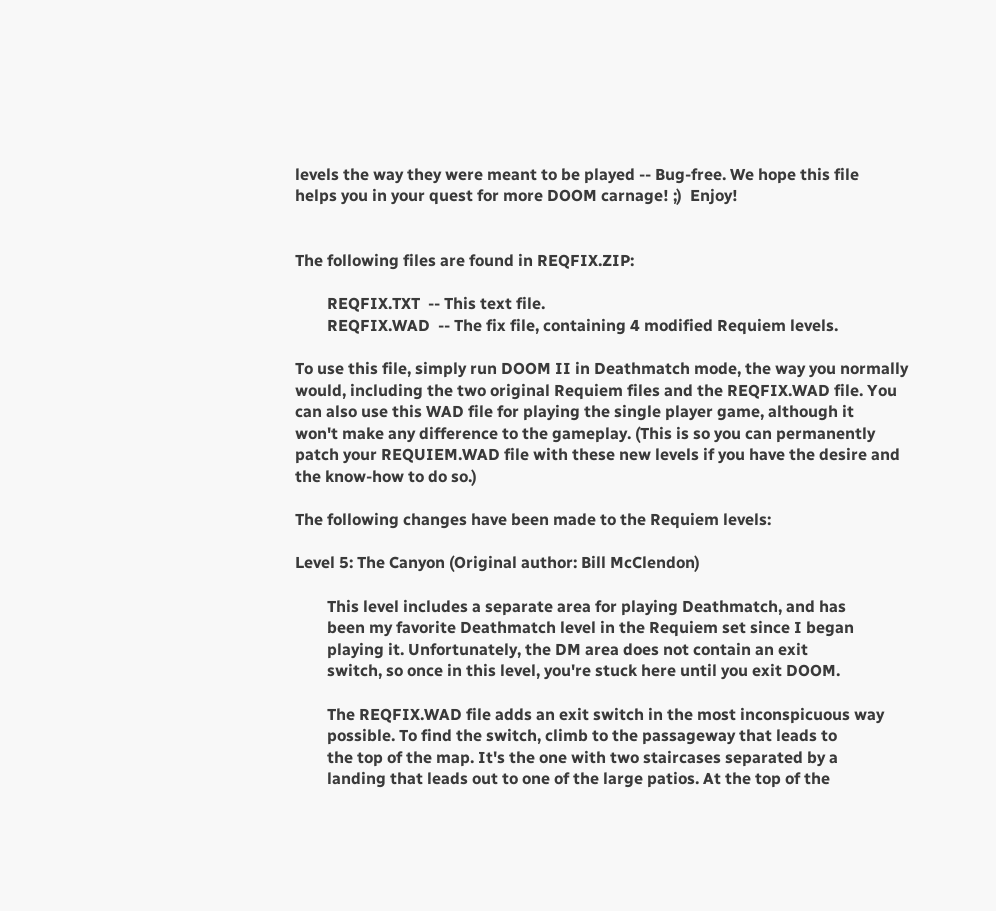levels the way they were meant to be played -- Bug-free. We hope this file
helps you in your quest for more DOOM carnage! ;)  Enjoy!


The following files are found in REQFIX.ZIP:

        REQFIX.TXT  -- This text file.
        REQFIX.WAD  -- The fix file, containing 4 modified Requiem levels.

To use this file, simply run DOOM II in Deathmatch mode, the way you normally
would, including the two original Requiem files and the REQFIX.WAD file. You
can also use this WAD file for playing the single player game, although it
won't make any difference to the gameplay. (This is so you can permanently
patch your REQUIEM.WAD file with these new levels if you have the desire and
the know-how to do so.)

The following changes have been made to the Requiem levels:

Level 5: The Canyon (Original author: Bill McClendon)

        This level includes a separate area for playing Deathmatch, and has
        been my favorite Deathmatch level in the Requiem set since I began
        playing it. Unfortunately, the DM area does not contain an exit
        switch, so once in this level, you're stuck here until you exit DOOM.

        The REQFIX.WAD file adds an exit switch in the most inconspicuous way
        possible. To find the switch, climb to the passageway that leads to
        the top of the map. It's the one with two staircases separated by a
        landing that leads out to one of the large patios. At the top of the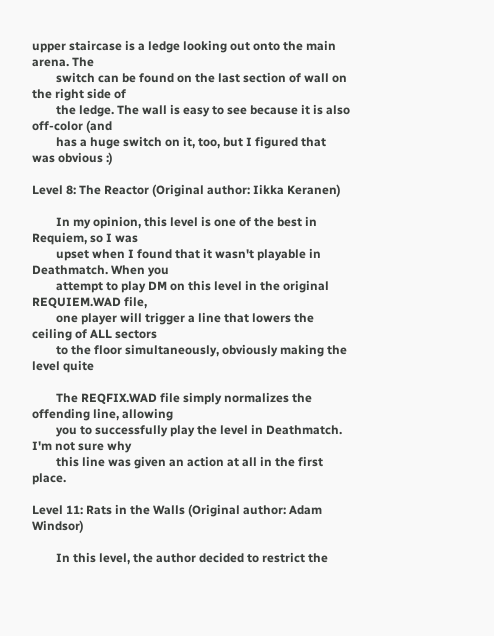upper staircase is a ledge looking out onto the main arena. The
        switch can be found on the last section of wall on the right side of
        the ledge. The wall is easy to see because it is also off-color (and
        has a huge switch on it, too, but I figured that was obvious :)

Level 8: The Reactor (Original author: Iikka Keranen)

        In my opinion, this level is one of the best in Requiem, so I was
        upset when I found that it wasn't playable in Deathmatch. When you
        attempt to play DM on this level in the original REQUIEM.WAD file,
        one player will trigger a line that lowers the ceiling of ALL sectors
        to the floor simultaneously, obviously making the level quite

        The REQFIX.WAD file simply normalizes the offending line, allowing
        you to successfully play the level in Deathmatch. I'm not sure why
        this line was given an action at all in the first place.

Level 11: Rats in the Walls (Original author: Adam Windsor)

        In this level, the author decided to restrict the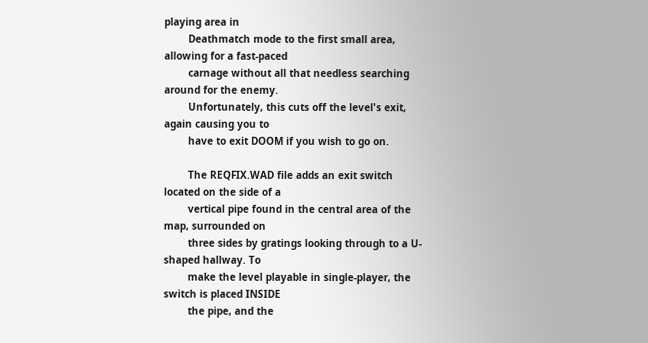playing area in
        Deathmatch mode to the first small area, allowing for a fast-paced
        carnage without all that needless searching around for the enemy.
        Unfortunately, this cuts off the level's exit, again causing you to
        have to exit DOOM if you wish to go on.

        The REQFIX.WAD file adds an exit switch located on the side of a
        vertical pipe found in the central area of the map, surrounded on
        three sides by gratings looking through to a U-shaped hallway. To
        make the level playable in single-player, the switch is placed INSIDE
        the pipe, and the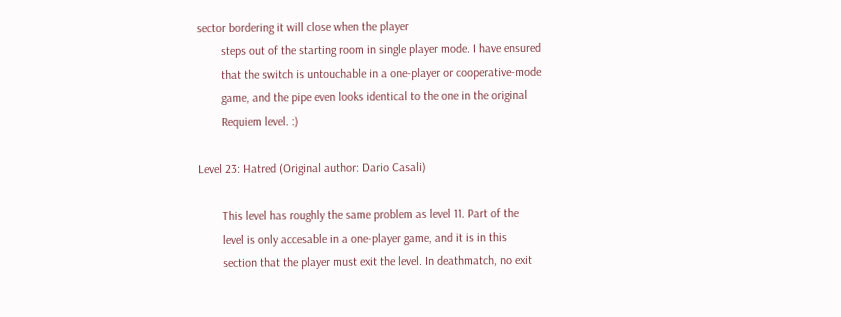sector bordering it will close when the player
        steps out of the starting room in single player mode. I have ensured
        that the switch is untouchable in a one-player or cooperative-mode
        game, and the pipe even looks identical to the one in the original
        Requiem level. :)

Level 23: Hatred (Original author: Dario Casali)

        This level has roughly the same problem as level 11. Part of the
        level is only accesable in a one-player game, and it is in this
        section that the player must exit the level. In deathmatch, no exit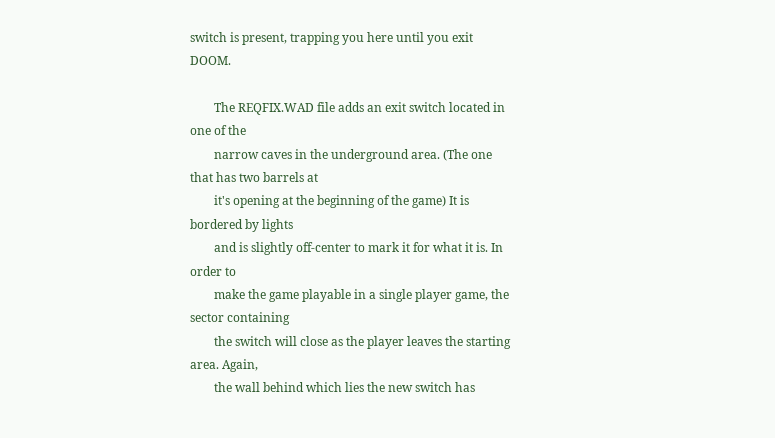switch is present, trapping you here until you exit DOOM.

        The REQFIX.WAD file adds an exit switch located in one of the
        narrow caves in the underground area. (The one that has two barrels at
        it's opening at the beginning of the game) It is bordered by lights
        and is slightly off-center to mark it for what it is. In order to
        make the game playable in a single player game, the sector containing
        the switch will close as the player leaves the starting area. Again,
        the wall behind which lies the new switch has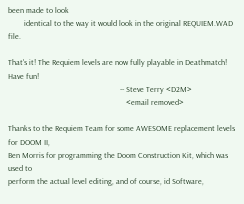been made to look
        identical to the way it would look in the original REQUIEM.WAD file.

That's it! The Requiem levels are now fully playable in Deathmatch! Have fun!
                                                        -- Steve Terry <D2M>
                                                           <email removed>

Thanks to the Requiem Team for some AWESOME replacement levels for DOOM II,
Ben Morris for programming the Doom Construction Kit, which was used to
perform the actual level editing, and of course, id Software,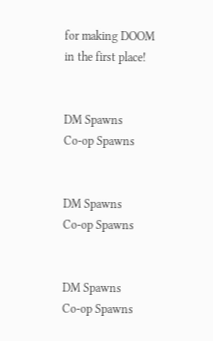for making DOOM
in the first place!


DM Spawns
Co-op Spawns


DM Spawns
Co-op Spawns


DM Spawns
Co-op Spawns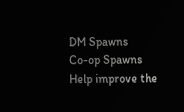DM Spawns
Co-op Spawns
Help improve the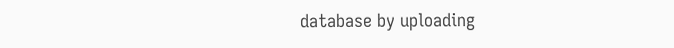database by uploading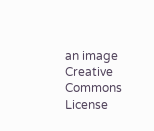an image
Creative Commons License